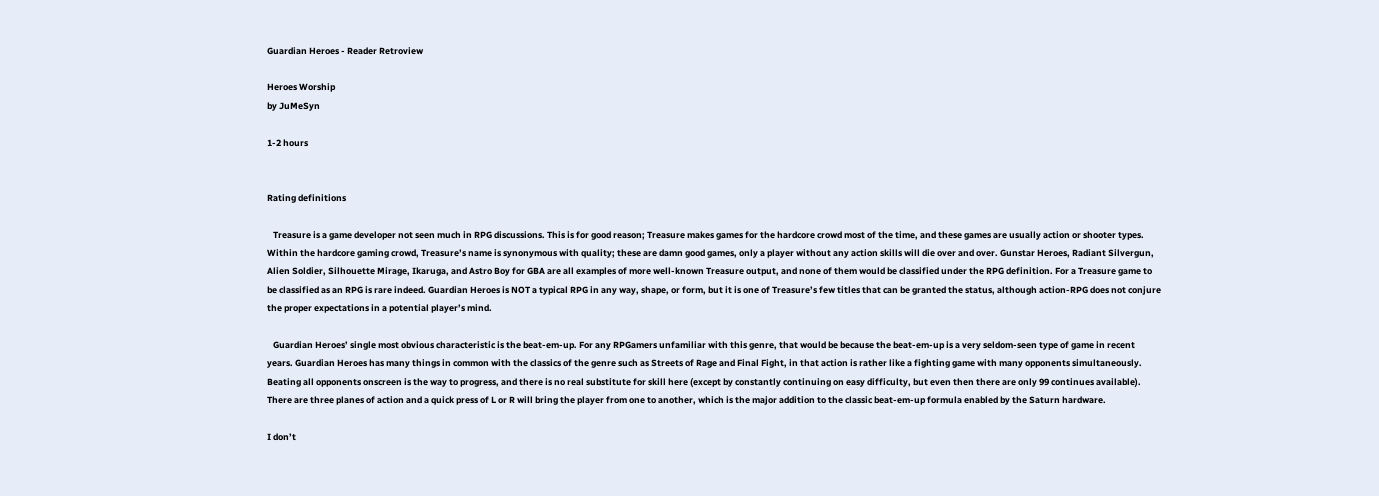Guardian Heroes - Reader Retroview

Heroes Worship
by JuMeSyn

1-2 hours


Rating definitions

   Treasure is a game developer not seen much in RPG discussions. This is for good reason; Treasure makes games for the hardcore crowd most of the time, and these games are usually action or shooter types. Within the hardcore gaming crowd, Treasure’s name is synonymous with quality; these are damn good games, only a player without any action skills will die over and over. Gunstar Heroes, Radiant Silvergun, Alien Soldier, Silhouette Mirage, Ikaruga, and Astro Boy for GBA are all examples of more well-known Treasure output, and none of them would be classified under the RPG definition. For a Treasure game to be classified as an RPG is rare indeed. Guardian Heroes is NOT a typical RPG in any way, shape, or form, but it is one of Treasure’s few titles that can be granted the status, although action-RPG does not conjure the proper expectations in a potential player’s mind.

   Guardian Heroes’ single most obvious characteristic is the beat-em-up. For any RPGamers unfamiliar with this genre, that would be because the beat-em-up is a very seldom-seen type of game in recent years. Guardian Heroes has many things in common with the classics of the genre such as Streets of Rage and Final Fight, in that action is rather like a fighting game with many opponents simultaneously. Beating all opponents onscreen is the way to progress, and there is no real substitute for skill here (except by constantly continuing on easy difficulty, but even then there are only 99 continues available). There are three planes of action and a quick press of L or R will bring the player from one to another, which is the major addition to the classic beat-em-up formula enabled by the Saturn hardware.

I don’t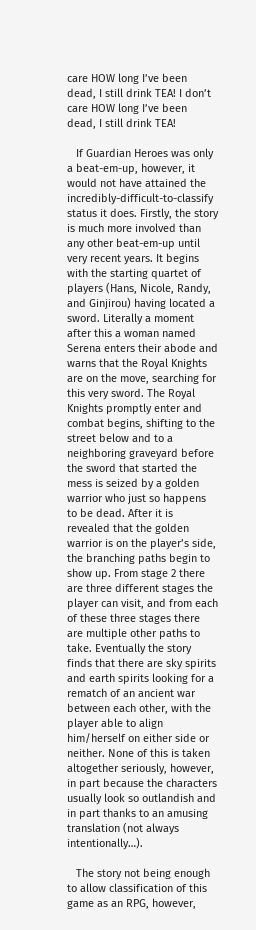care HOW long I’ve been dead, I still drink TEA! I don’t care HOW long I’ve been dead, I still drink TEA!

   If Guardian Heroes was only a beat-em-up, however, it would not have attained the incredibly-difficult-to-classify status it does. Firstly, the story is much more involved than any other beat-em-up until very recent years. It begins with the starting quartet of players (Hans, Nicole, Randy, and Ginjirou) having located a sword. Literally a moment after this a woman named Serena enters their abode and warns that the Royal Knights are on the move, searching for this very sword. The Royal Knights promptly enter and combat begins, shifting to the street below and to a neighboring graveyard before the sword that started the mess is seized by a golden warrior who just so happens to be dead. After it is revealed that the golden warrior is on the player’s side, the branching paths begin to show up. From stage 2 there are three different stages the player can visit, and from each of these three stages there are multiple other paths to take. Eventually the story finds that there are sky spirits and earth spirits looking for a rematch of an ancient war between each other, with the player able to align him/herself on either side or neither. None of this is taken altogether seriously, however, in part because the characters usually look so outlandish and in part thanks to an amusing translation (not always intentionally…).

   The story not being enough to allow classification of this game as an RPG, however,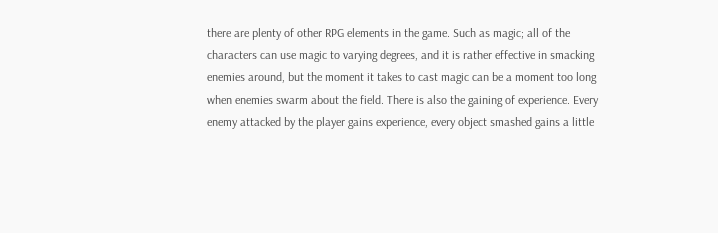there are plenty of other RPG elements in the game. Such as magic; all of the characters can use magic to varying degrees, and it is rather effective in smacking enemies around, but the moment it takes to cast magic can be a moment too long when enemies swarm about the field. There is also the gaining of experience. Every enemy attacked by the player gains experience, every object smashed gains a little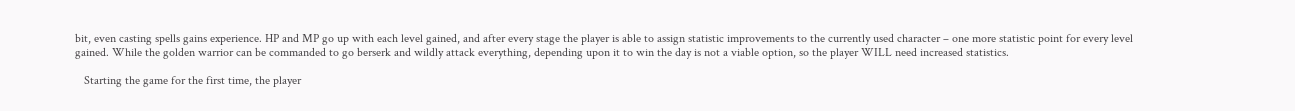bit, even casting spells gains experience. HP and MP go up with each level gained, and after every stage the player is able to assign statistic improvements to the currently used character – one more statistic point for every level gained. While the golden warrior can be commanded to go berserk and wildly attack everything, depending upon it to win the day is not a viable option, so the player WILL need increased statistics.

   Starting the game for the first time, the player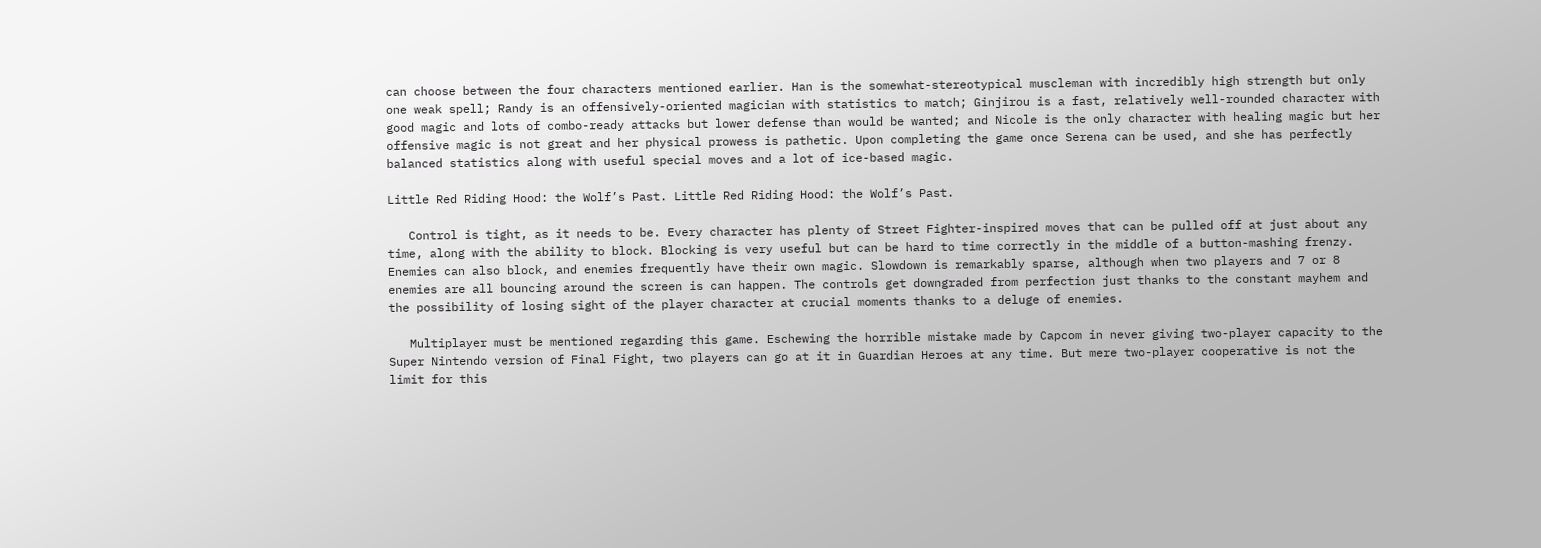can choose between the four characters mentioned earlier. Han is the somewhat-stereotypical muscleman with incredibly high strength but only one weak spell; Randy is an offensively-oriented magician with statistics to match; Ginjirou is a fast, relatively well-rounded character with good magic and lots of combo-ready attacks but lower defense than would be wanted; and Nicole is the only character with healing magic but her offensive magic is not great and her physical prowess is pathetic. Upon completing the game once Serena can be used, and she has perfectly balanced statistics along with useful special moves and a lot of ice-based magic.

Little Red Riding Hood: the Wolf’s Past. Little Red Riding Hood: the Wolf’s Past.

   Control is tight, as it needs to be. Every character has plenty of Street Fighter-inspired moves that can be pulled off at just about any time, along with the ability to block. Blocking is very useful but can be hard to time correctly in the middle of a button-mashing frenzy. Enemies can also block, and enemies frequently have their own magic. Slowdown is remarkably sparse, although when two players and 7 or 8 enemies are all bouncing around the screen is can happen. The controls get downgraded from perfection just thanks to the constant mayhem and the possibility of losing sight of the player character at crucial moments thanks to a deluge of enemies.

   Multiplayer must be mentioned regarding this game. Eschewing the horrible mistake made by Capcom in never giving two-player capacity to the Super Nintendo version of Final Fight, two players can go at it in Guardian Heroes at any time. But mere two-player cooperative is not the limit for this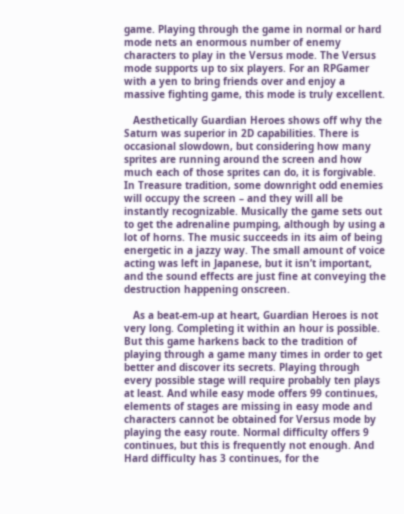game. Playing through the game in normal or hard mode nets an enormous number of enemy characters to play in the Versus mode. The Versus mode supports up to six players. For an RPGamer with a yen to bring friends over and enjoy a massive fighting game, this mode is truly excellent.

   Aesthetically Guardian Heroes shows off why the Saturn was superior in 2D capabilities. There is occasional slowdown, but considering how many sprites are running around the screen and how much each of those sprites can do, it is forgivable. In Treasure tradition, some downright odd enemies will occupy the screen – and they will all be instantly recognizable. Musically the game sets out to get the adrenaline pumping, although by using a lot of horns. The music succeeds in its aim of being energetic in a jazzy way. The small amount of voice acting was left in Japanese, but it isn’t important, and the sound effects are just fine at conveying the destruction happening onscreen.

   As a beat-em-up at heart, Guardian Heroes is not very long. Completing it within an hour is possible. But this game harkens back to the tradition of playing through a game many times in order to get better and discover its secrets. Playing through every possible stage will require probably ten plays at least. And while easy mode offers 99 continues, elements of stages are missing in easy mode and characters cannot be obtained for Versus mode by playing the easy route. Normal difficulty offers 9 continues, but this is frequently not enough. And Hard difficulty has 3 continues, for the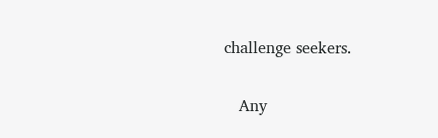challenge seekers.

   Any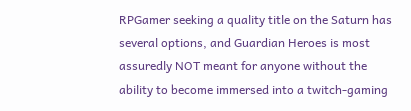RPGamer seeking a quality title on the Saturn has several options, and Guardian Heroes is most assuredly NOT meant for anyone without the ability to become immersed into a twitch-gaming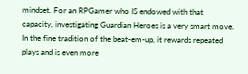mindset. For an RPGamer who IS endowed with that capacity, investigating Guardian Heroes is a very smart move. In the fine tradition of the beat-em-up, it rewards repeated plays and is even more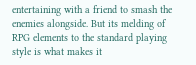entertaining with a friend to smash the enemies alongside. But its melding of RPG elements to the standard playing style is what makes it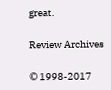great.

Review Archives

© 1998-2017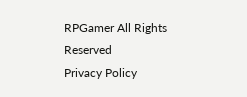RPGamer All Rights Reserved
Privacy Policy